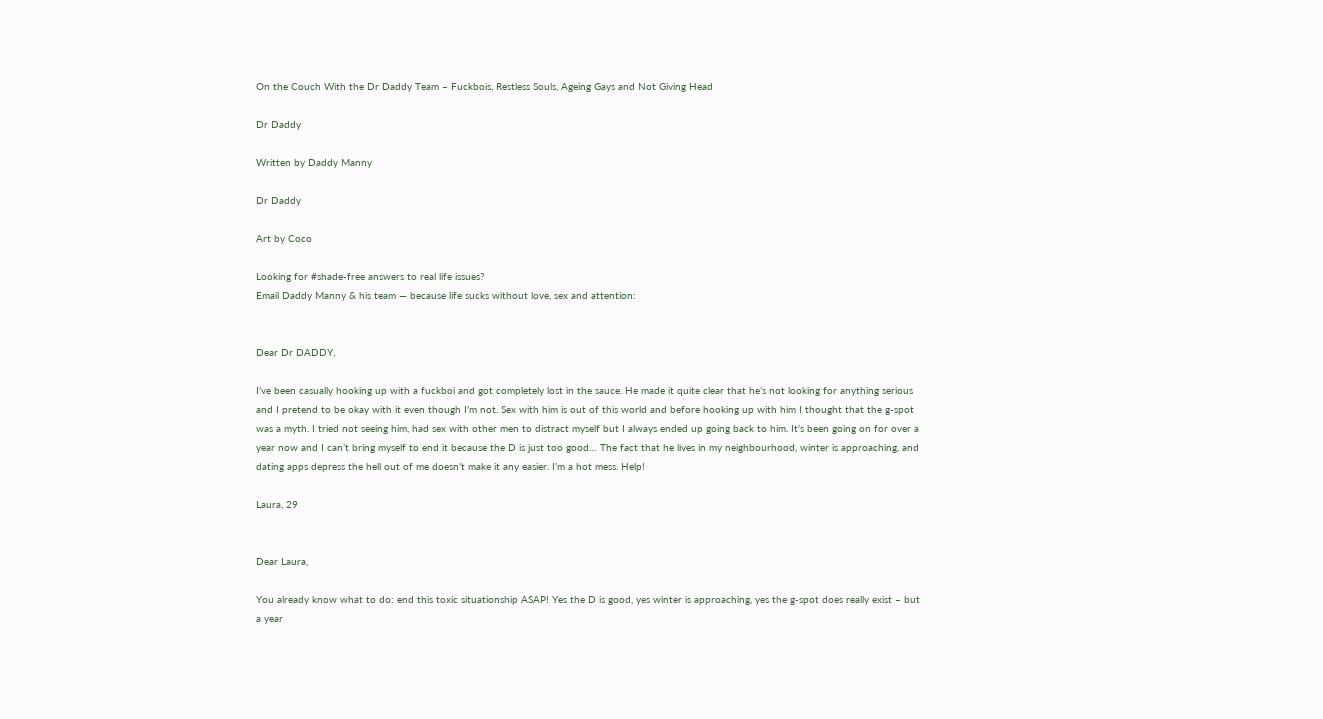On the Couch With the Dr Daddy Team – Fuckbois, Restless Souls, Ageing Gays and Not Giving Head

Dr Daddy

Written by Daddy Manny

Dr Daddy

Art by Coco

Looking for #shade-free answers to real life issues?
Email Daddy Manny & his team — because life sucks without love, sex and attention:


Dear Dr DADDY,

I’ve been casually hooking up with a fuckboi and got completely lost in the sauce. He made it quite clear that he’s not looking for anything serious and I pretend to be okay with it even though I’m not. Sex with him is out of this world and before hooking up with him I thought that the g-spot was a myth. I tried not seeing him, had sex with other men to distract myself but I always ended up going back to him. It’s been going on for over a year now and I can’t bring myself to end it because the D is just too good… The fact that he lives in my neighbourhood, winter is approaching, and dating apps depress the hell out of me doesn’t make it any easier. I’m a hot mess. Help!

Laura, 29


Dear Laura,

You already know what to do: end this toxic situationship ASAP! Yes the D is good, yes winter is approaching, yes the g-spot does really exist – but a year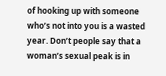of hooking up with someone who’s not into you is a wasted year. Don’t people say that a woman’s sexual peak is in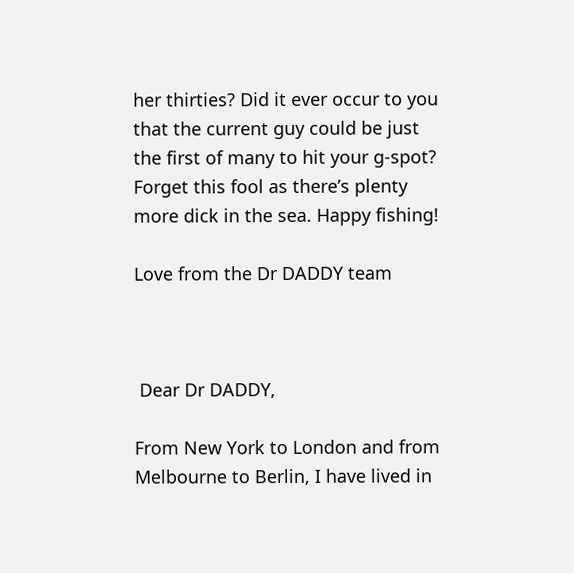her thirties? Did it ever occur to you that the current guy could be just the first of many to hit your g-spot? Forget this fool as there’s plenty more dick in the sea. Happy fishing!

Love from the Dr DADDY team



 Dear Dr DADDY,

From New York to London and from Melbourne to Berlin, I have lived in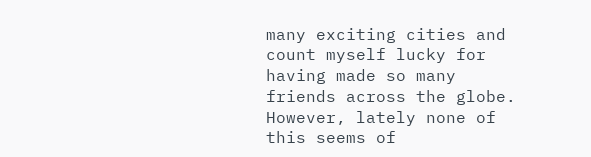many exciting cities and count myself lucky for having made so many friends across the globe. However, lately none of this seems of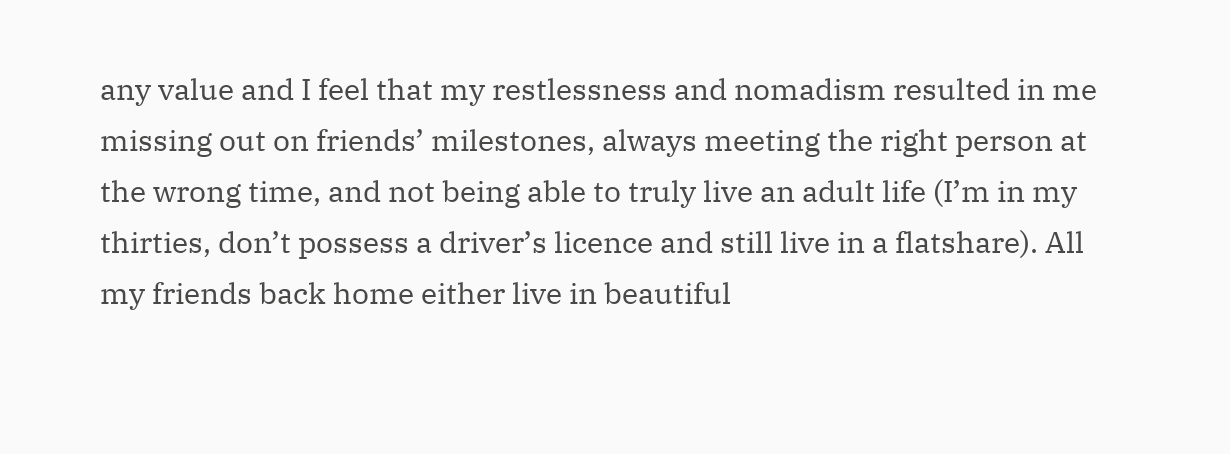any value and I feel that my restlessness and nomadism resulted in me missing out on friends’ milestones, always meeting the right person at the wrong time, and not being able to truly live an adult life (I’m in my thirties, don’t possess a driver’s licence and still live in a flatshare). All my friends back home either live in beautiful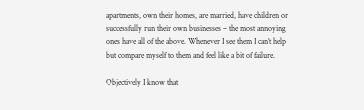apartments, own their homes, are married, have children or successfully run their own businesses – the most annoying ones have all of the above. Whenever I see them I can’t help but compare myself to them and feel like a bit of failure.

Objectively I know that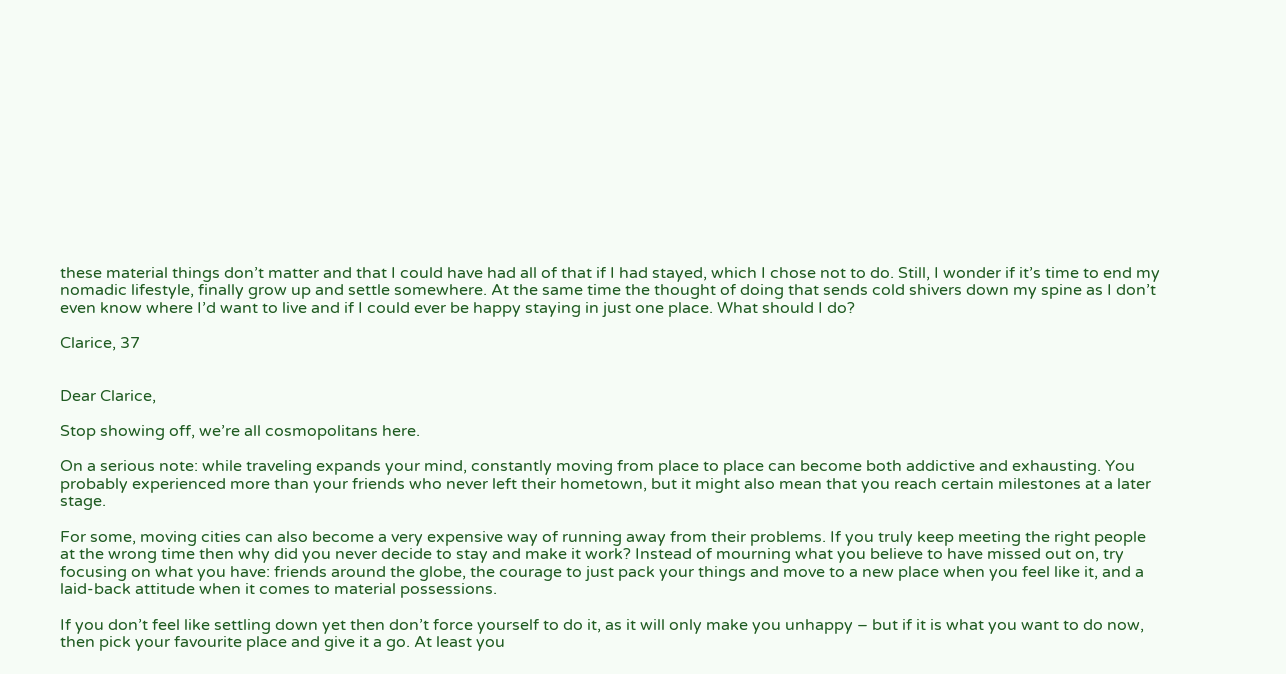these material things don’t matter and that I could have had all of that if I had stayed, which I chose not to do. Still, I wonder if it’s time to end my nomadic lifestyle, finally grow up and settle somewhere. At the same time the thought of doing that sends cold shivers down my spine as I don’t even know where I’d want to live and if I could ever be happy staying in just one place. What should I do?

Clarice, 37


Dear Clarice,

Stop showing off, we’re all cosmopolitans here.

On a serious note: while traveling expands your mind, constantly moving from place to place can become both addictive and exhausting. You probably experienced more than your friends who never left their hometown, but it might also mean that you reach certain milestones at a later stage.

For some, moving cities can also become a very expensive way of running away from their problems. If you truly keep meeting the right people at the wrong time then why did you never decide to stay and make it work? Instead of mourning what you believe to have missed out on, try focusing on what you have: friends around the globe, the courage to just pack your things and move to a new place when you feel like it, and a laid-back attitude when it comes to material possessions.

If you don’t feel like settling down yet then don’t force yourself to do it, as it will only make you unhappy – but if it is what you want to do now, then pick your favourite place and give it a go. At least you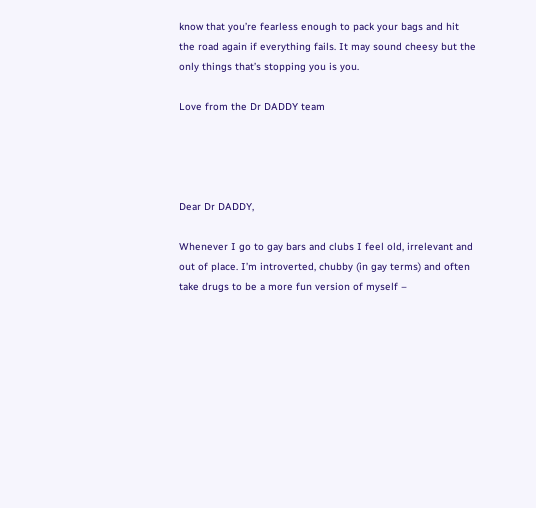know that you’re fearless enough to pack your bags and hit the road again if everything fails. It may sound cheesy but the only things that’s stopping you is you.

Love from the Dr DADDY team




Dear Dr DADDY,

Whenever I go to gay bars and clubs I feel old, irrelevant and out of place. I’m introverted, chubby (in gay terms) and often take drugs to be a more fun version of myself –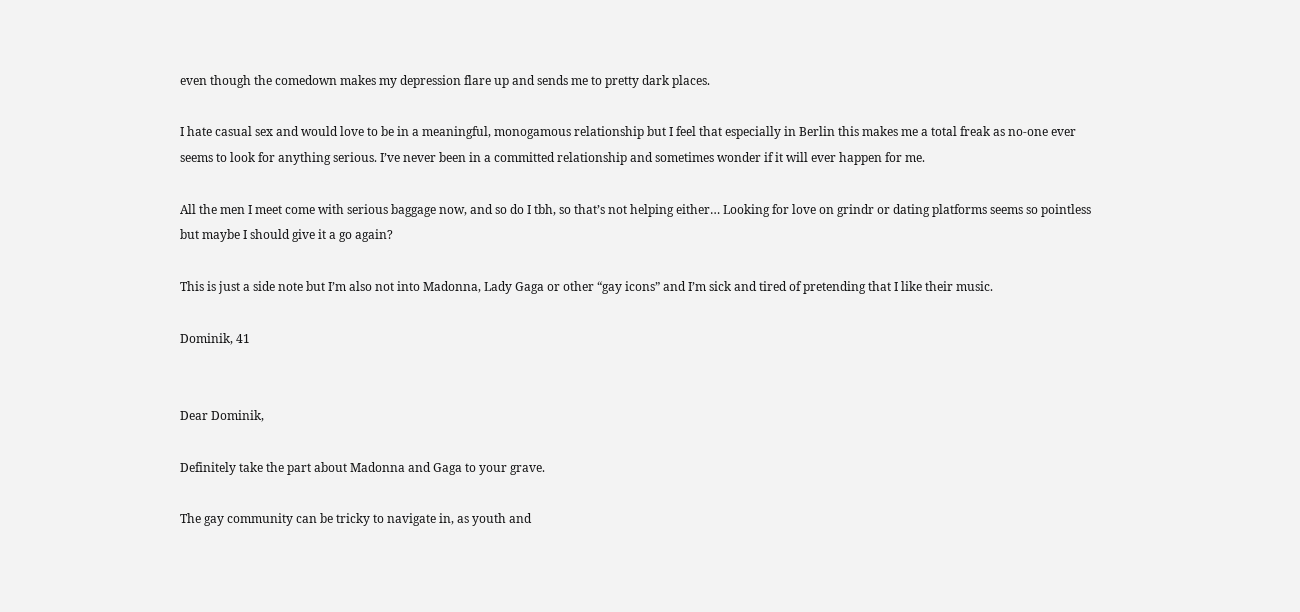even though the comedown makes my depression flare up and sends me to pretty dark places.

I hate casual sex and would love to be in a meaningful, monogamous relationship but I feel that especially in Berlin this makes me a total freak as no-one ever seems to look for anything serious. I’ve never been in a committed relationship and sometimes wonder if it will ever happen for me.

All the men I meet come with serious baggage now, and so do I tbh, so that’s not helping either… Looking for love on grindr or dating platforms seems so pointless but maybe I should give it a go again?

This is just a side note but I’m also not into Madonna, Lady Gaga or other “gay icons” and I’m sick and tired of pretending that I like their music.

Dominik, 41


Dear Dominik,

Definitely take the part about Madonna and Gaga to your grave.

The gay community can be tricky to navigate in, as youth and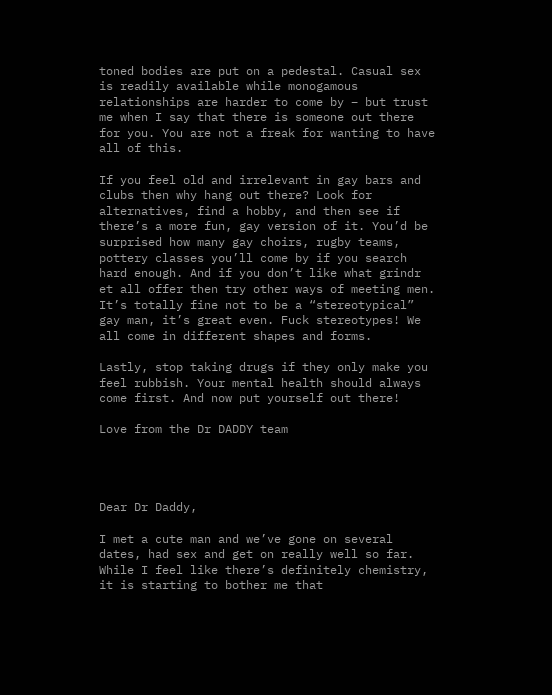toned bodies are put on a pedestal. Casual sex is readily available while monogamous relationships are harder to come by – but trust me when I say that there is someone out there for you. You are not a freak for wanting to have all of this.

If you feel old and irrelevant in gay bars and clubs then why hang out there? Look for alternatives, find a hobby, and then see if there’s a more fun, gay version of it. You’d be surprised how many gay choirs, rugby teams, pottery classes you’ll come by if you search hard enough. And if you don’t like what grindr et all offer then try other ways of meeting men. It’s totally fine not to be a “stereotypical” gay man, it’s great even. Fuck stereotypes! We all come in different shapes and forms.

Lastly, stop taking drugs if they only make you feel rubbish. Your mental health should always come first. And now put yourself out there!

Love from the Dr DADDY team




Dear Dr Daddy,

I met a cute man and we’ve gone on several dates, had sex and get on really well so far. While I feel like there’s definitely chemistry, it is starting to bother me that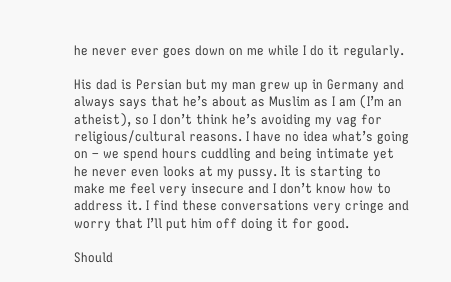he never ever goes down on me while I do it regularly.

His dad is Persian but my man grew up in Germany and always says that he’s about as Muslim as I am (I’m an atheist), so I don’t think he’s avoiding my vag for religious/cultural reasons. I have no idea what’s going on – we spend hours cuddling and being intimate yet he never even looks at my pussy. It is starting to make me feel very insecure and I don’t know how to address it. I find these conversations very cringe and worry that I’ll put him off doing it for good.

Should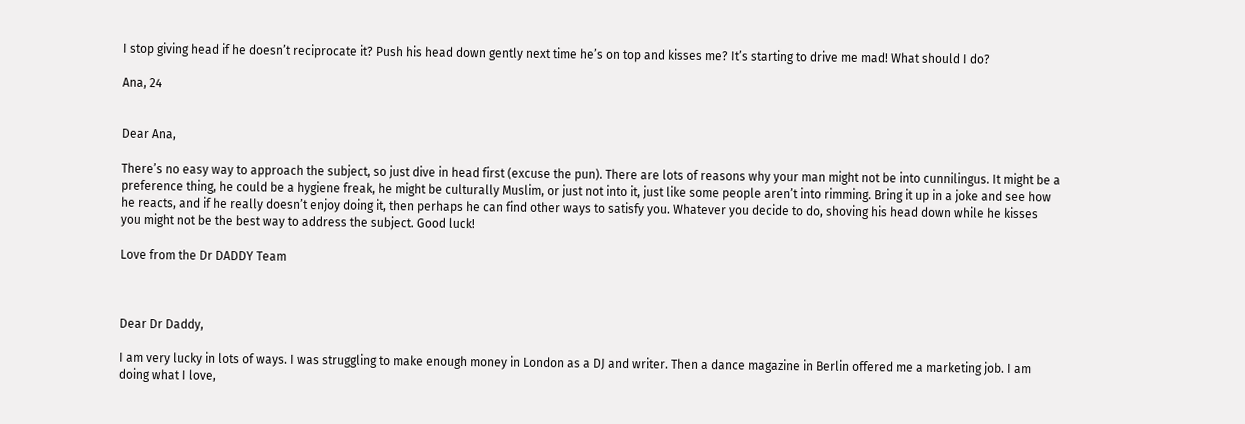I stop giving head if he doesn’t reciprocate it? Push his head down gently next time he’s on top and kisses me? It’s starting to drive me mad! What should I do?

Ana, 24


Dear Ana,

There’s no easy way to approach the subject, so just dive in head first (excuse the pun). There are lots of reasons why your man might not be into cunnilingus. It might be a preference thing, he could be a hygiene freak, he might be culturally Muslim, or just not into it, just like some people aren’t into rimming. Bring it up in a joke and see how he reacts, and if he really doesn’t enjoy doing it, then perhaps he can find other ways to satisfy you. Whatever you decide to do, shoving his head down while he kisses you might not be the best way to address the subject. Good luck!

Love from the Dr DADDY Team



Dear Dr Daddy,

I am very lucky in lots of ways. I was struggling to make enough money in London as a DJ and writer. Then a dance magazine in Berlin offered me a marketing job. I am doing what I love,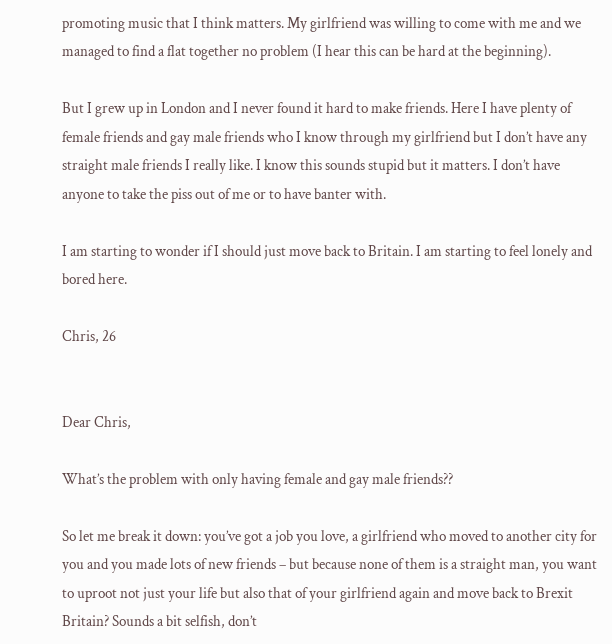promoting music that I think matters. My girlfriend was willing to come with me and we managed to find a flat together no problem (I hear this can be hard at the beginning).

But I grew up in London and I never found it hard to make friends. Here I have plenty of female friends and gay male friends who I know through my girlfriend but I don’t have any straight male friends I really like. I know this sounds stupid but it matters. I don’t have anyone to take the piss out of me or to have banter with.

I am starting to wonder if I should just move back to Britain. I am starting to feel lonely and bored here.

Chris, 26


Dear Chris,

What’s the problem with only having female and gay male friends??

So let me break it down: you’ve got a job you love, a girlfriend who moved to another city for you and you made lots of new friends – but because none of them is a straight man, you want to uproot not just your life but also that of your girlfriend again and move back to Brexit Britain? Sounds a bit selfish, don’t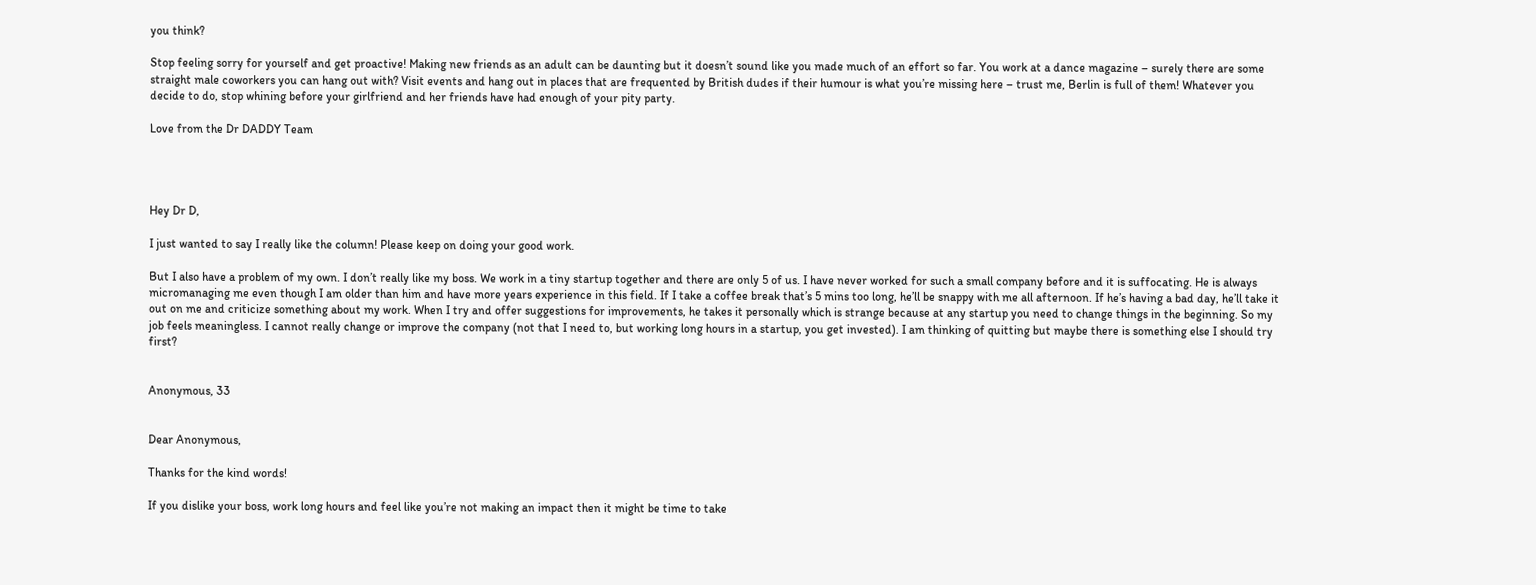you think?

Stop feeling sorry for yourself and get proactive! Making new friends as an adult can be daunting but it doesn’t sound like you made much of an effort so far. You work at a dance magazine – surely there are some straight male coworkers you can hang out with? Visit events and hang out in places that are frequented by British dudes if their humour is what you’re missing here – trust me, Berlin is full of them! Whatever you decide to do, stop whining before your girlfriend and her friends have had enough of your pity party.

Love from the Dr DADDY Team




Hey Dr D,

I just wanted to say I really like the column! Please keep on doing your good work.

But I also have a problem of my own. I don’t really like my boss. We work in a tiny startup together and there are only 5 of us. I have never worked for such a small company before and it is suffocating. He is always micromanaging me even though I am older than him and have more years experience in this field. If I take a coffee break that’s 5 mins too long, he’ll be snappy with me all afternoon. If he’s having a bad day, he’ll take it out on me and criticize something about my work. When I try and offer suggestions for improvements, he takes it personally which is strange because at any startup you need to change things in the beginning. So my job feels meaningless. I cannot really change or improve the company (not that I need to, but working long hours in a startup, you get invested). I am thinking of quitting but maybe there is something else I should try first?


Anonymous, 33


Dear Anonymous,

Thanks for the kind words!

If you dislike your boss, work long hours and feel like you’re not making an impact then it might be time to take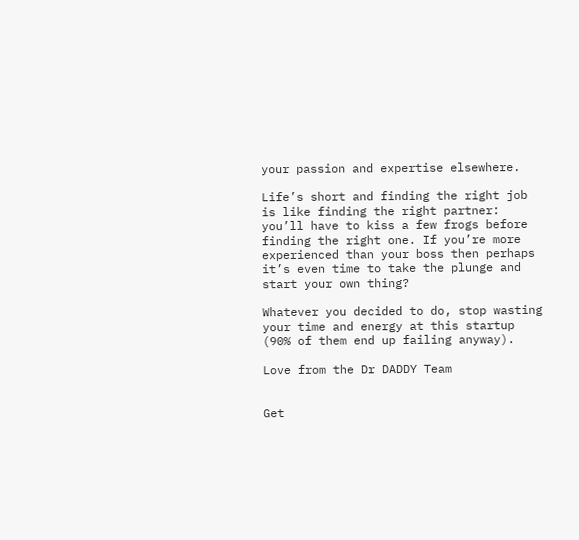your passion and expertise elsewhere.

Life’s short and finding the right job is like finding the right partner: you’ll have to kiss a few frogs before finding the right one. If you’re more experienced than your boss then perhaps it’s even time to take the plunge and start your own thing?

Whatever you decided to do, stop wasting your time and energy at this startup (90% of them end up failing anyway).

Love from the Dr DADDY Team


Get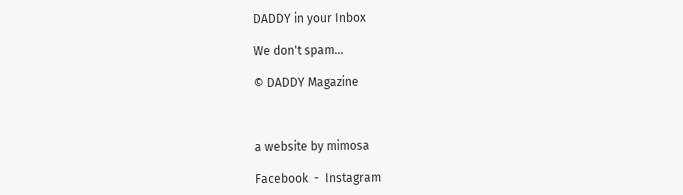DADDY in your Inbox

We don't spam...

© DADDY Magazine



a website by mimosa

Facebook  -  Instagram